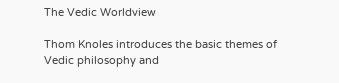The Vedic Worldview

Thom Knoles introduces the basic themes of Vedic philosophy and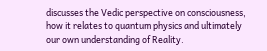discusses the Vedic perspective on consciousness, how it relates to quantum physics and ultimately our own understanding of Reality.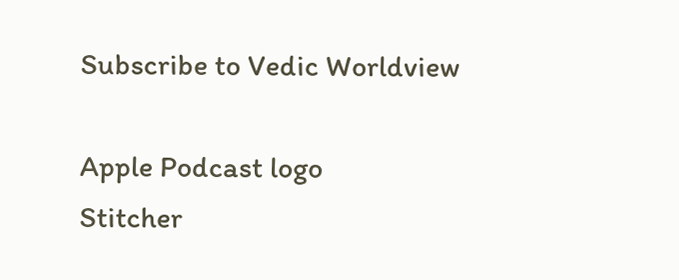Subscribe to Vedic Worldview

Apple Podcast logo
Stitcher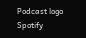Podcast logo
Spotify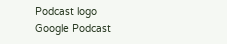Podcast logo
Google Podcast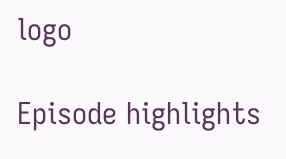logo

Episode highlights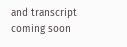and transcript coming soon